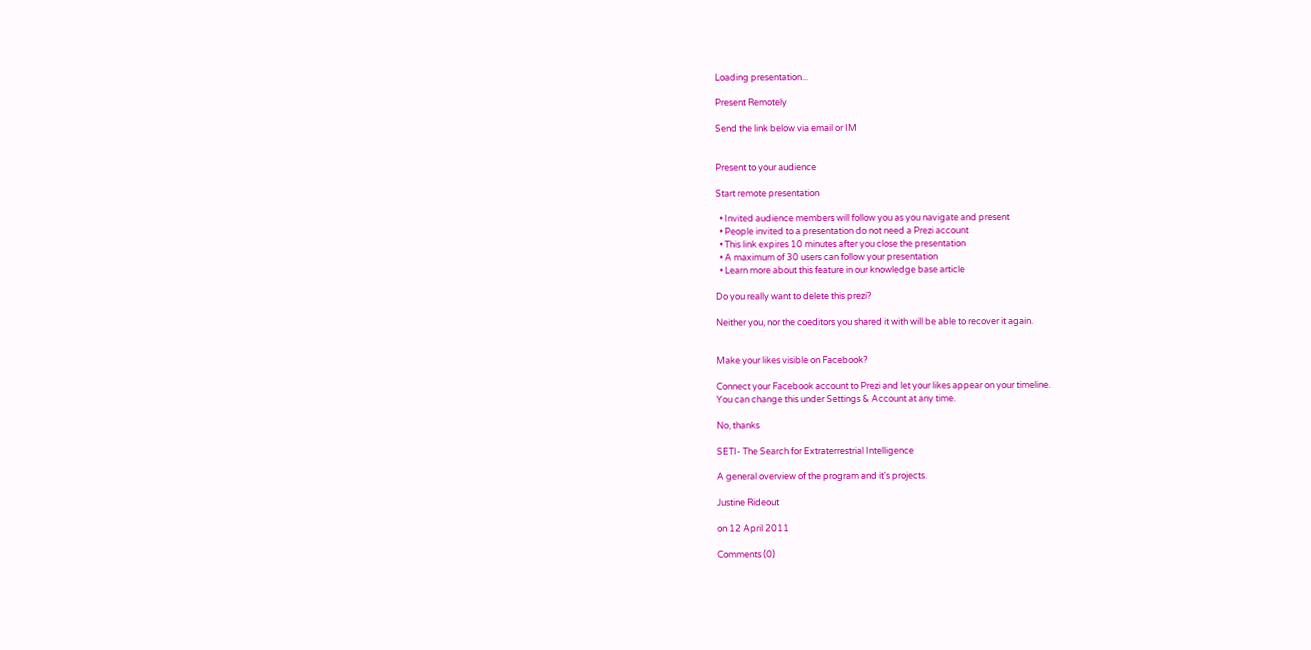Loading presentation...

Present Remotely

Send the link below via email or IM


Present to your audience

Start remote presentation

  • Invited audience members will follow you as you navigate and present
  • People invited to a presentation do not need a Prezi account
  • This link expires 10 minutes after you close the presentation
  • A maximum of 30 users can follow your presentation
  • Learn more about this feature in our knowledge base article

Do you really want to delete this prezi?

Neither you, nor the coeditors you shared it with will be able to recover it again.


Make your likes visible on Facebook?

Connect your Facebook account to Prezi and let your likes appear on your timeline.
You can change this under Settings & Account at any time.

No, thanks

SETI- The Search for Extraterrestrial Intelligence

A general overview of the program and it's projects.

Justine Rideout

on 12 April 2011

Comments (0)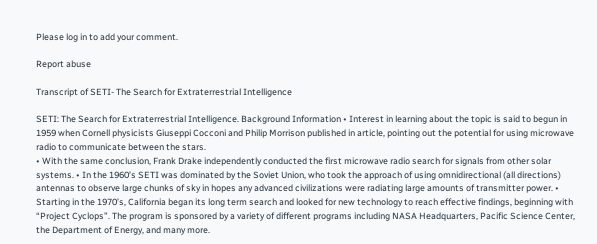Please log in to add your comment.

Report abuse

Transcript of SETI- The Search for Extraterrestrial Intelligence

SETI: The Search for Extraterrestrial Intelligence. Background Information • Interest in learning about the topic is said to begun in 1959 when Cornell physicists Giuseppi Cocconi and Philip Morrison published in article, pointing out the potential for using microwave radio to communicate between the stars.
• With the same conclusion, Frank Drake independently conducted the first microwave radio search for signals from other solar systems. • In the 1960’s SETI was dominated by the Soviet Union, who took the approach of using omnidirectional (all directions) antennas to observe large chunks of sky in hopes any advanced civilizations were radiating large amounts of transmitter power. • Starting in the 1970’s, California began its long term search and looked for new technology to reach effective findings, beginning with “Project Cyclops”. The program is sponsored by a variety of different programs including NASA Headquarters, Pacific Science Center, the Department of Energy, and many more.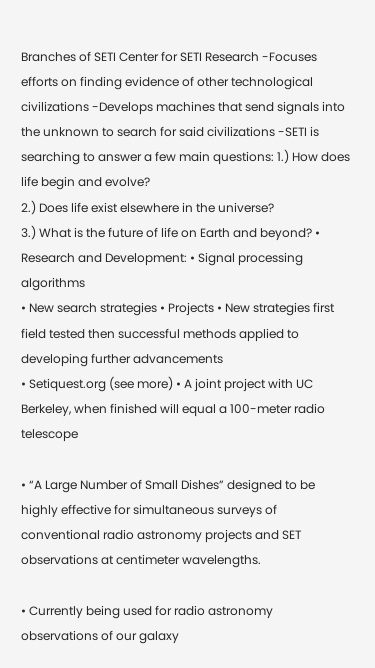Branches of SETI Center for SETI Research -Focuses efforts on finding evidence of other technological civilizations -Develops machines that send signals into the unknown to search for said civilizations -SETI is searching to answer a few main questions: 1.) How does life begin and evolve?
2.) Does life exist elsewhere in the universe?
3.) What is the future of life on Earth and beyond? • Research and Development: • Signal processing algorithms
• New search strategies • Projects • New strategies first field tested then successful methods applied to developing further advancements
• Setiquest.org (see more) • A joint project with UC Berkeley, when finished will equal a 100-meter radio telescope

• “A Large Number of Small Dishes” designed to be highly effective for simultaneous surveys of conventional radio astronomy projects and SET observations at centimeter wavelengths.

• Currently being used for radio astronomy observations of our galaxy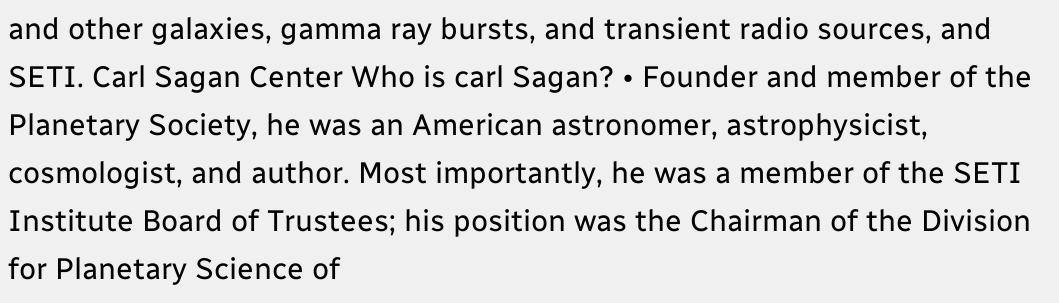and other galaxies, gamma ray bursts, and transient radio sources, and SETI. Carl Sagan Center Who is carl Sagan? • Founder and member of the Planetary Society, he was an American astronomer, astrophysicist, cosmologist, and author. Most importantly, he was a member of the SETI Institute Board of Trustees; his position was the Chairman of the Division for Planetary Science of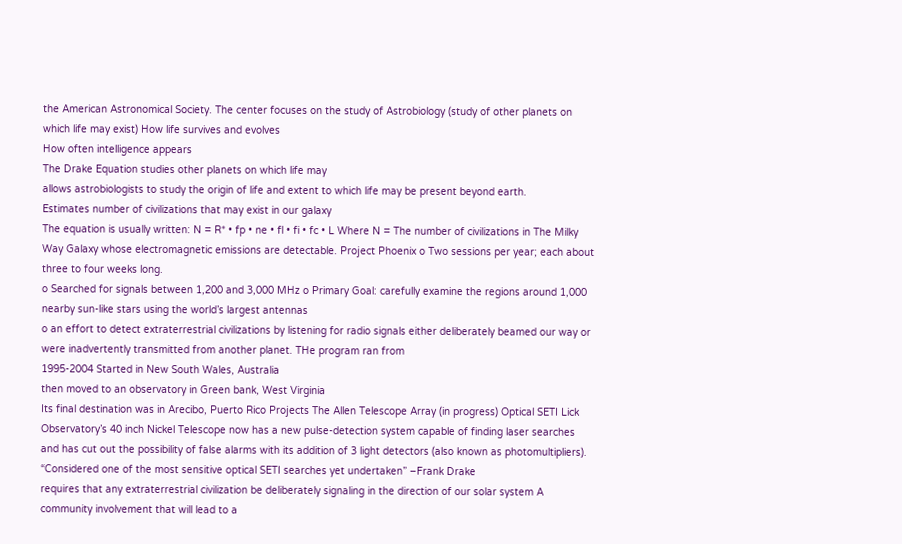the American Astronomical Society. The center focuses on the study of Astrobiology (study of other planets on which life may exist) How life survives and evolves
How often intelligence appears
The Drake Equation studies other planets on which life may
allows astrobiologists to study the origin of life and extent to which life may be present beyond earth.
Estimates number of civilizations that may exist in our galaxy
The equation is usually written: N = R* • fp • ne • fl • fi • fc • L Where N = The number of civilizations in The Milky Way Galaxy whose electromagnetic emissions are detectable. Project Phoenix o Two sessions per year; each about three to four weeks long.
o Searched for signals between 1,200 and 3,000 MHz o Primary Goal: carefully examine the regions around 1,000 nearby sun-like stars using the world’s largest antennas
o an effort to detect extraterrestrial civilizations by listening for radio signals either deliberately beamed our way or were inadvertently transmitted from another planet. THe program ran from
1995-2004 Started in New South Wales, Australia
then moved to an observatory in Green bank, West Virginia
Its final destination was in Arecibo, Puerto Rico Projects The Allen Telescope Array (in progress) Optical SETI Lick Observatory’s 40 inch Nickel Telescope now has a new pulse-detection system capable of finding laser searches and has cut out the possibility of false alarms with its addition of 3 light detectors (also known as photomultipliers).
“Considered one of the most sensitive optical SETI searches yet undertaken” –Frank Drake
requires that any extraterrestrial civilization be deliberately signaling in the direction of our solar system A community involvement that will lead to a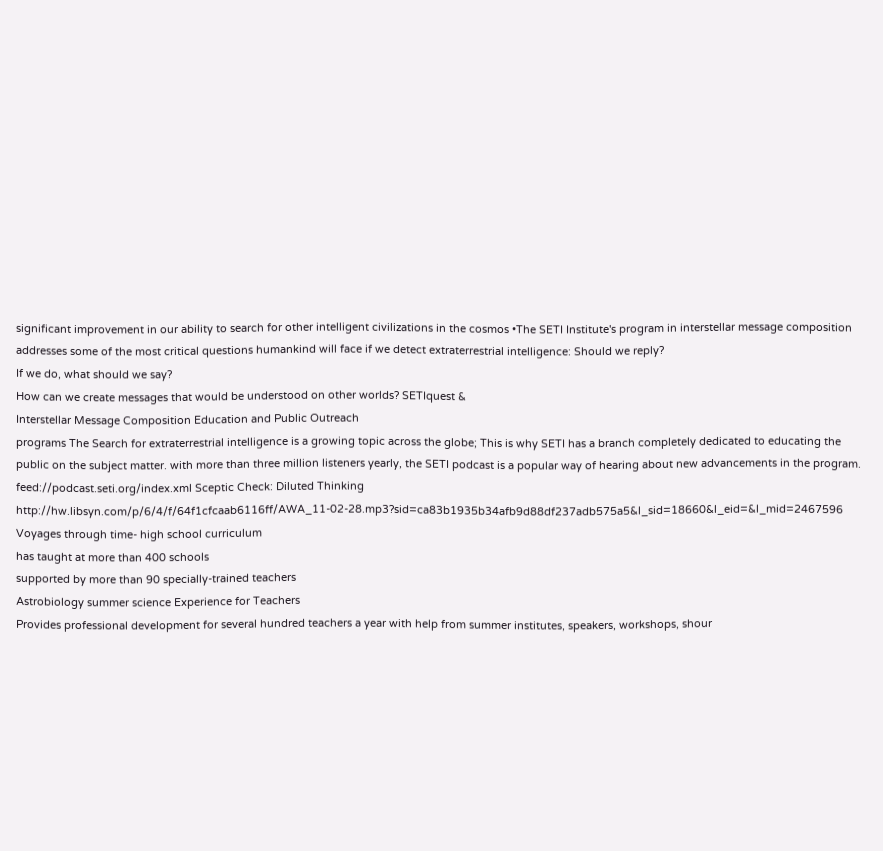significant improvement in our ability to search for other intelligent civilizations in the cosmos •The SETI Institute's program in interstellar message composition addresses some of the most critical questions humankind will face if we detect extraterrestrial intelligence: Should we reply?
If we do, what should we say?
How can we create messages that would be understood on other worlds? SETIquest &
Interstellar Message Composition Education and Public Outreach
programs The Search for extraterrestrial intelligence is a growing topic across the globe; This is why SETI has a branch completely dedicated to educating the public on the subject matter. with more than three million listeners yearly, the SETI podcast is a popular way of hearing about new advancements in the program. feed://podcast.seti.org/index.xml Sceptic Check: Diluted Thinking http://hw.libsyn.com/p/6/4/f/64f1cfcaab6116ff/AWA_11-02-28.mp3?sid=ca83b1935b34afb9d88df237adb575a5&l_sid=18660&l_eid=&l_mid=2467596 Voyages through time- high school curriculum
has taught at more than 400 schools
supported by more than 90 specially-trained teachers
Astrobiology summer science Experience for Teachers
Provides professional development for several hundred teachers a year with help from summer institutes, speakers, workshops, shour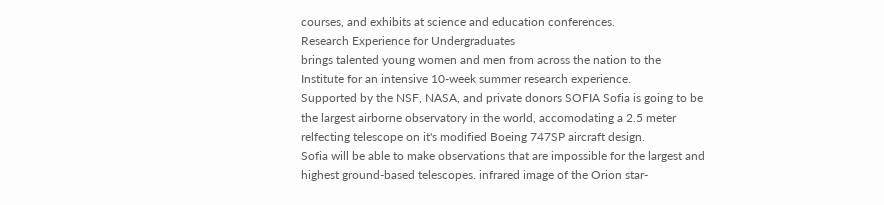courses, and exhibits at science and education conferences.
Research Experience for Undergraduates
brings talented young women and men from across the nation to the Institute for an intensive 10-week summer research experience.
Supported by the NSF, NASA, and private donors SOFIA Sofia is going to be the largest airborne observatory in the world, accomodating a 2.5 meter relfecting telescope on it's modified Boeing 747SP aircraft design.
Sofia will be able to make observations that are impossible for the largest and highest ground-based telescopes. infrared image of the Orion star-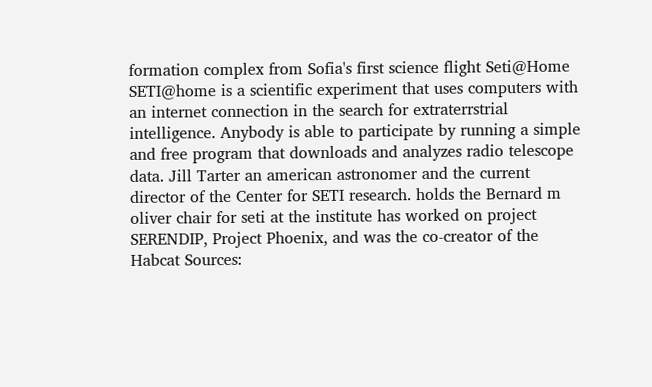formation complex from Sofia's first science flight Seti@Home SETI@home is a scientific experiment that uses computers with an internet connection in the search for extraterrstrial intelligence. Anybody is able to participate by running a simple and free program that downloads and analyzes radio telescope data. Jill Tarter an american astronomer and the current director of the Center for SETI research. holds the Bernard m oliver chair for seti at the institute has worked on project SERENDIP, Project Phoenix, and was the co-creator of the Habcat Sources: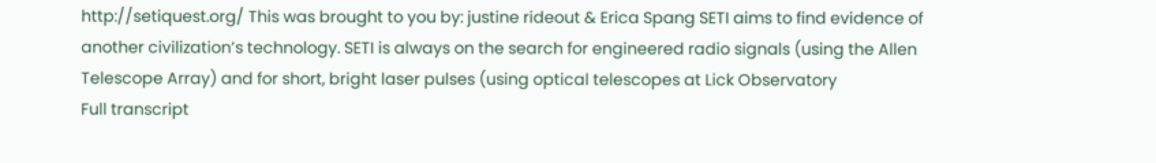http://setiquest.org/ This was brought to you by: justine rideout & Erica Spang SETI aims to find evidence of another civilization’s technology. SETI is always on the search for engineered radio signals (using the Allen Telescope Array) and for short, bright laser pulses (using optical telescopes at Lick Observatory
Full transcript